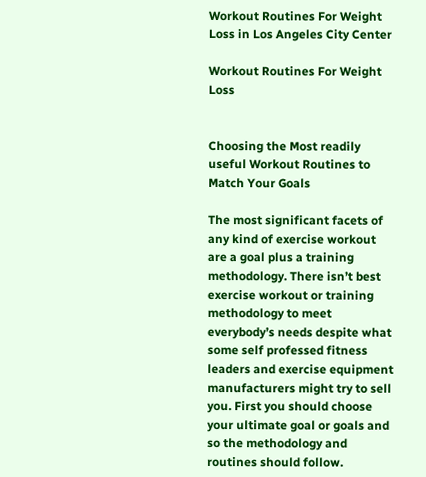Workout Routines For Weight Loss in Los Angeles City Center

Workout Routines For Weight Loss


Choosing the Most readily useful Workout Routines to Match Your Goals

The most significant facets of any kind of exercise workout are a goal plus a training methodology. There isn’t best exercise workout or training methodology to meet everybody’s needs despite what some self professed fitness leaders and exercise equipment manufacturers might try to sell you. First you should choose your ultimate goal or goals and so the methodology and routines should follow.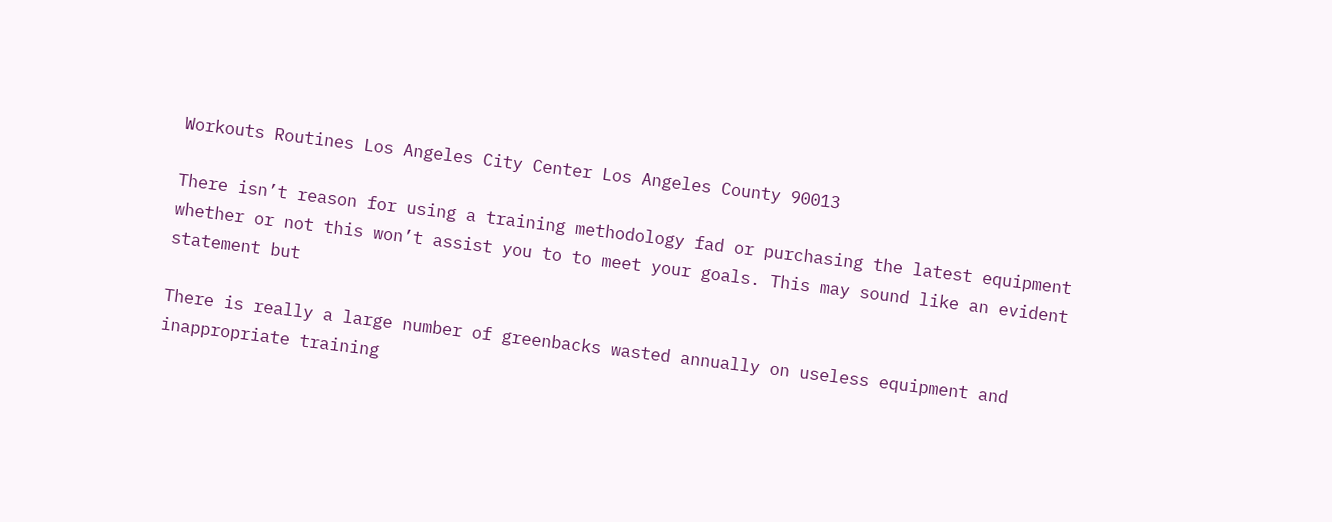Workouts Routines Los Angeles City Center Los Angeles County 90013

There isn’t reason for using a training methodology fad or purchasing the latest equipment whether or not this won’t assist you to to meet your goals. This may sound like an evident statement but

There is really a large number of greenbacks wasted annually on useless equipment and inappropriate training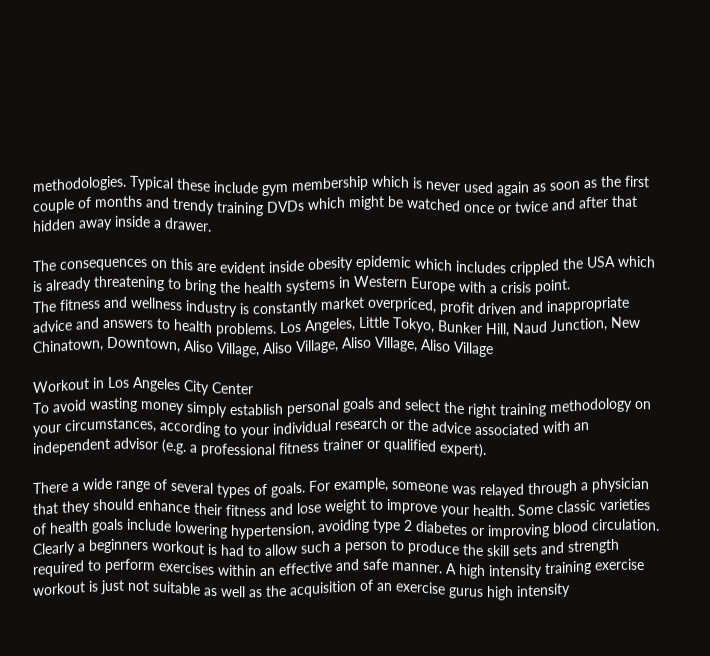methodologies. Typical these include gym membership which is never used again as soon as the first couple of months and trendy training DVDs which might be watched once or twice and after that hidden away inside a drawer.

The consequences on this are evident inside obesity epidemic which includes crippled the USA which is already threatening to bring the health systems in Western Europe with a crisis point.
The fitness and wellness industry is constantly market overpriced, profit driven and inappropriate advice and answers to health problems. Los Angeles, Little Tokyo, Bunker Hill, Naud Junction, New Chinatown, Downtown, Aliso Village, Aliso Village, Aliso Village, Aliso Village

Workout in Los Angeles City Center
To avoid wasting money simply establish personal goals and select the right training methodology on your circumstances, according to your individual research or the advice associated with an independent advisor (e.g. a professional fitness trainer or qualified expert).

There a wide range of several types of goals. For example, someone was relayed through a physician that they should enhance their fitness and lose weight to improve your health. Some classic varieties of health goals include lowering hypertension, avoiding type 2 diabetes or improving blood circulation. Clearly a beginners workout is had to allow such a person to produce the skill sets and strength required to perform exercises within an effective and safe manner. A high intensity training exercise workout is just not suitable as well as the acquisition of an exercise gurus high intensity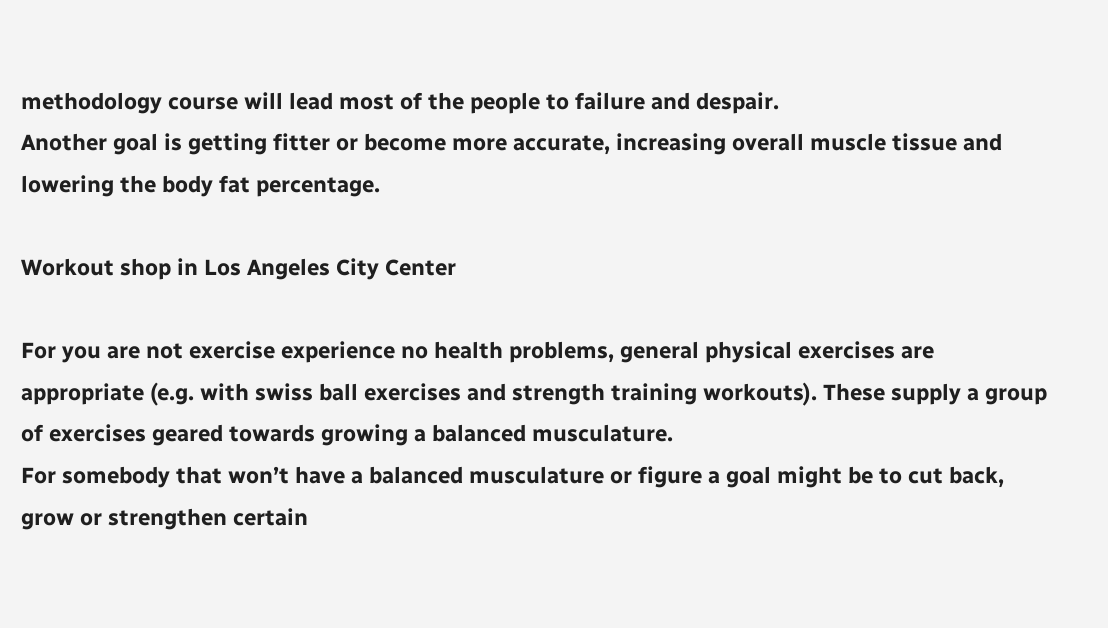methodology course will lead most of the people to failure and despair.
Another goal is getting fitter or become more accurate, increasing overall muscle tissue and lowering the body fat percentage.

Workout shop in Los Angeles City Center

For you are not exercise experience no health problems, general physical exercises are appropriate (e.g. with swiss ball exercises and strength training workouts). These supply a group of exercises geared towards growing a balanced musculature.
For somebody that won’t have a balanced musculature or figure a goal might be to cut back, grow or strengthen certain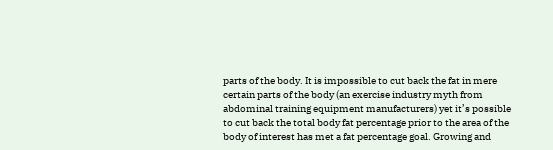parts of the body. It is impossible to cut back the fat in mere certain parts of the body (an exercise industry myth from abdominal training equipment manufacturers) yet it’s possible to cut back the total body fat percentage prior to the area of the body of interest has met a fat percentage goal. Growing and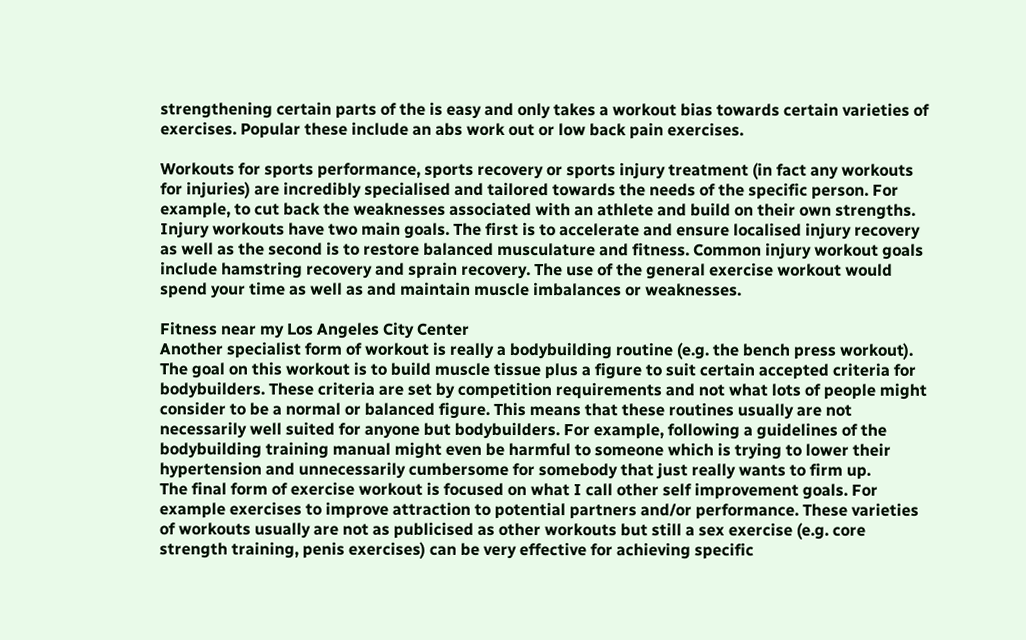strengthening certain parts of the is easy and only takes a workout bias towards certain varieties of exercises. Popular these include an abs work out or low back pain exercises.

Workouts for sports performance, sports recovery or sports injury treatment (in fact any workouts for injuries) are incredibly specialised and tailored towards the needs of the specific person. For example, to cut back the weaknesses associated with an athlete and build on their own strengths. Injury workouts have two main goals. The first is to accelerate and ensure localised injury recovery as well as the second is to restore balanced musculature and fitness. Common injury workout goals include hamstring recovery and sprain recovery. The use of the general exercise workout would spend your time as well as and maintain muscle imbalances or weaknesses.

Fitness near my Los Angeles City Center
Another specialist form of workout is really a bodybuilding routine (e.g. the bench press workout). The goal on this workout is to build muscle tissue plus a figure to suit certain accepted criteria for bodybuilders. These criteria are set by competition requirements and not what lots of people might consider to be a normal or balanced figure. This means that these routines usually are not necessarily well suited for anyone but bodybuilders. For example, following a guidelines of the bodybuilding training manual might even be harmful to someone which is trying to lower their hypertension and unnecessarily cumbersome for somebody that just really wants to firm up.
The final form of exercise workout is focused on what I call other self improvement goals. For example exercises to improve attraction to potential partners and/or performance. These varieties of workouts usually are not as publicised as other workouts but still a sex exercise (e.g. core strength training, penis exercises) can be very effective for achieving specific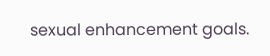sexual enhancement goals.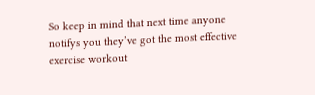So keep in mind that next time anyone notifys you they’ve got the most effective exercise workout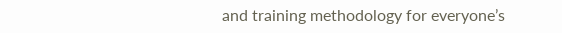and training methodology for everyone’s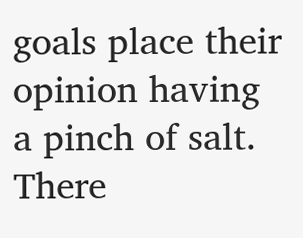goals place their opinion having a pinch of salt. There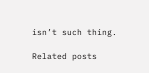isn’t such thing.

Related posts